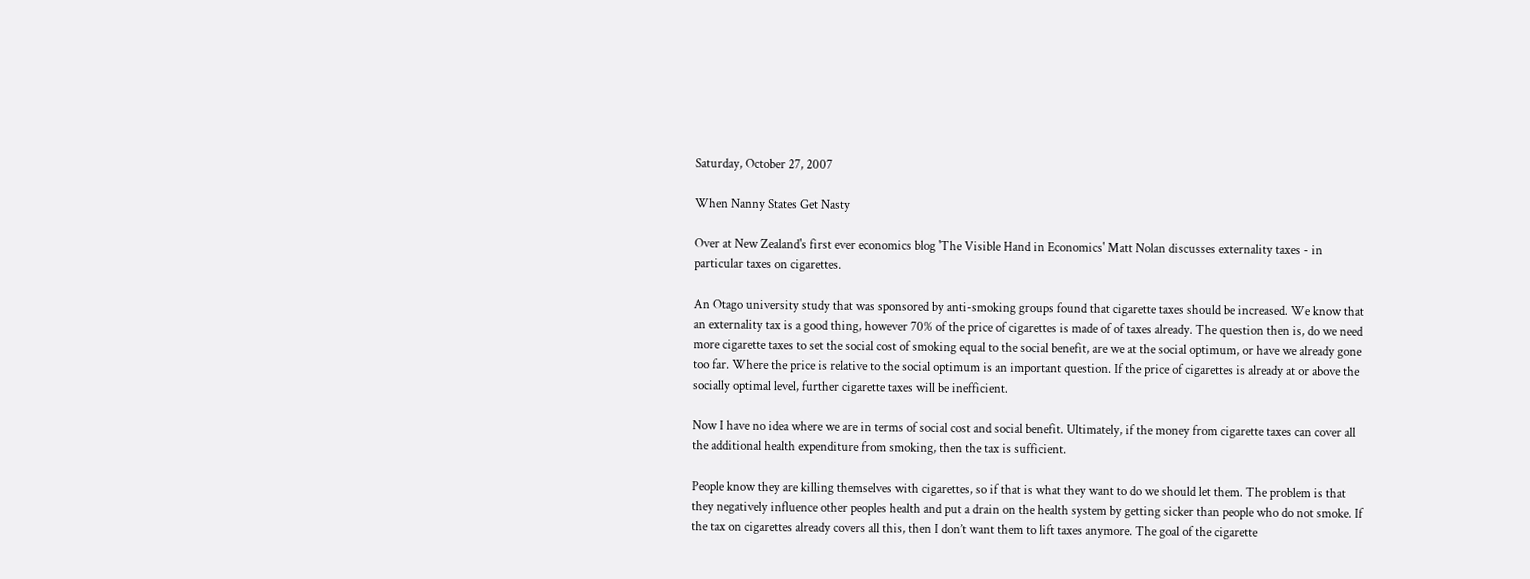Saturday, October 27, 2007

When Nanny States Get Nasty

Over at New Zealand's first ever economics blog 'The Visible Hand in Economics' Matt Nolan discusses externality taxes - in particular taxes on cigarettes.

An Otago university study that was sponsored by anti-smoking groups found that cigarette taxes should be increased. We know that an externality tax is a good thing, however 70% of the price of cigarettes is made of of taxes already. The question then is, do we need more cigarette taxes to set the social cost of smoking equal to the social benefit, are we at the social optimum, or have we already gone too far. Where the price is relative to the social optimum is an important question. If the price of cigarettes is already at or above the socially optimal level, further cigarette taxes will be inefficient.

Now I have no idea where we are in terms of social cost and social benefit. Ultimately, if the money from cigarette taxes can cover all the additional health expenditure from smoking, then the tax is sufficient.

People know they are killing themselves with cigarettes, so if that is what they want to do we should let them. The problem is that they negatively influence other peoples health and put a drain on the health system by getting sicker than people who do not smoke. If the tax on cigarettes already covers all this, then I don’t want them to lift taxes anymore. The goal of the cigarette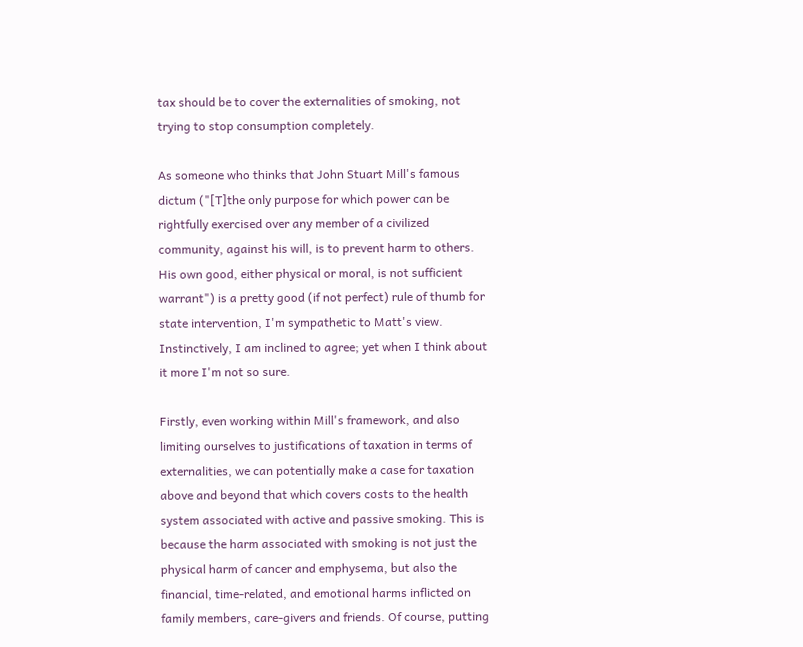tax should be to cover the externalities of smoking, not trying to stop consumption completely.

As someone who thinks that John Stuart Mill's famous dictum ("[T]the only purpose for which power can be rightfully exercised over any member of a civilized community, against his will, is to prevent harm to others. His own good, either physical or moral, is not sufficient warrant") is a pretty good (if not perfect) rule of thumb for state intervention, I'm sympathetic to Matt's view. Instinctively, I am inclined to agree; yet when I think about it more I'm not so sure.

Firstly, even working within Mill's framework, and also limiting ourselves to justifications of taxation in terms of externalities, we can potentially make a case for taxation above and beyond that which covers costs to the health system associated with active and passive smoking. This is because the harm associated with smoking is not just the physical harm of cancer and emphysema, but also the financial, time-related, and emotional harms inflicted on family members, care-givers and friends. Of course, putting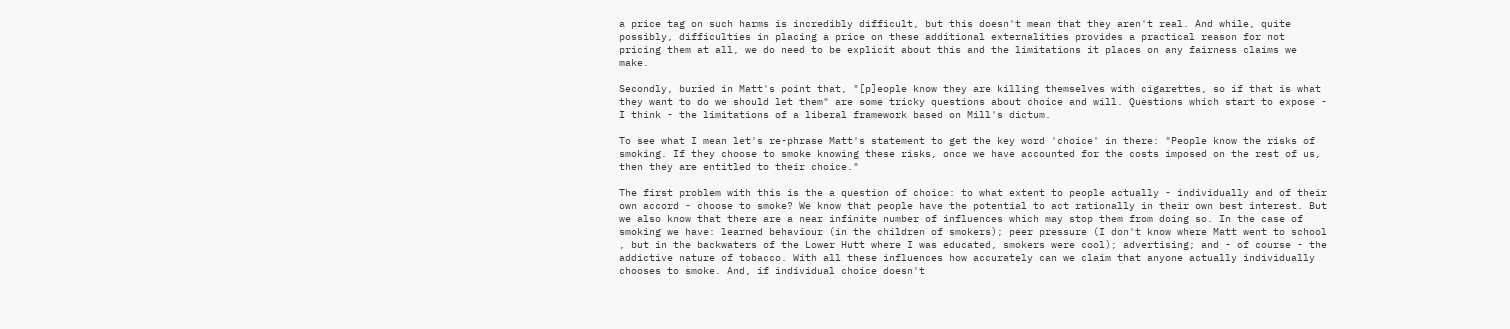a price tag on such harms is incredibly difficult, but this doesn't mean that they aren't real. And while, quite possibly, difficulties in placing a price on these additional externalities provides a practical reason for not pricing them at all, we do need to be explicit about this and the limitations it places on any fairness claims we make.

Secondly, buried in Matt's point that, "[p]eople know they are killing themselves with cigarettes, so if that is what they want to do we should let them" are some tricky questions about choice and will. Questions which start to expose - I think - the limitations of a liberal framework based on Mill's dictum.

To see what I mean let's re-phrase Matt's statement to get the key word 'choice' in there: "People know the risks of smoking. If they choose to smoke knowing these risks, once we have accounted for the costs imposed on the rest of us, then they are entitled to their choice."

The first problem with this is the a question of choice: to what extent to people actually - individually and of their own accord - choose to smoke? We know that people have the potential to act rationally in their own best interest. But we also know that there are a near infinite number of influences which may stop them from doing so. In the case of smoking we have: learned behaviour (in the children of smokers); peer pressure (I don't know where Matt went to school , but in the backwaters of the Lower Hutt where I was educated, smokers were cool); advertising; and - of course - the addictive nature of tobacco. With all these influences how accurately can we claim that anyone actually individually chooses to smoke. And, if individual choice doesn't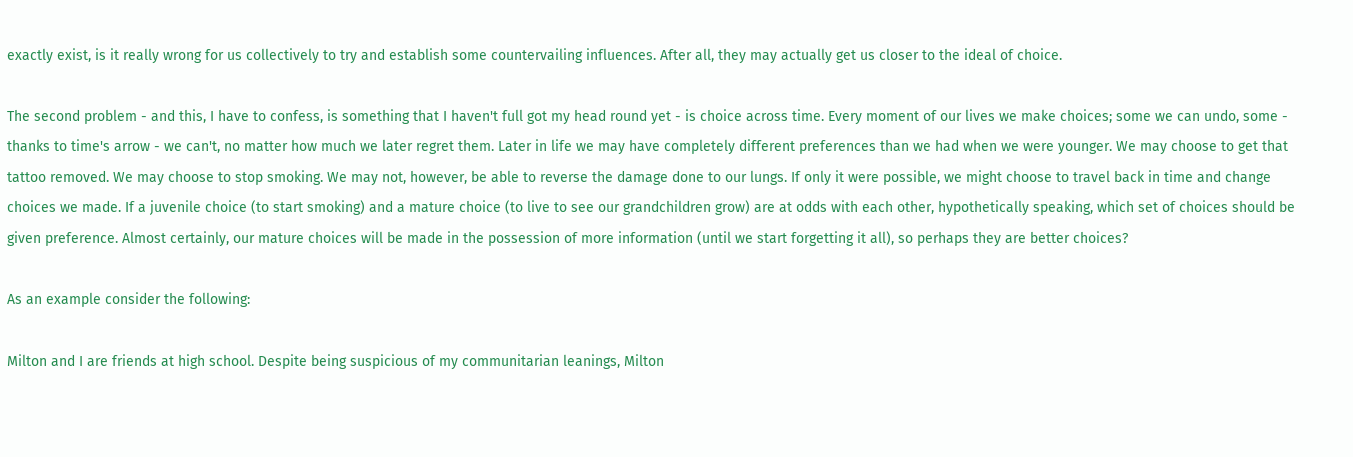exactly exist, is it really wrong for us collectively to try and establish some countervailing influences. After all, they may actually get us closer to the ideal of choice.

The second problem - and this, I have to confess, is something that I haven't full got my head round yet - is choice across time. Every moment of our lives we make choices; some we can undo, some - thanks to time's arrow - we can't, no matter how much we later regret them. Later in life we may have completely different preferences than we had when we were younger. We may choose to get that tattoo removed. We may choose to stop smoking. We may not, however, be able to reverse the damage done to our lungs. If only it were possible, we might choose to travel back in time and change choices we made. If a juvenile choice (to start smoking) and a mature choice (to live to see our grandchildren grow) are at odds with each other, hypothetically speaking, which set of choices should be given preference. Almost certainly, our mature choices will be made in the possession of more information (until we start forgetting it all), so perhaps they are better choices?

As an example consider the following:

Milton and I are friends at high school. Despite being suspicious of my communitarian leanings, Milton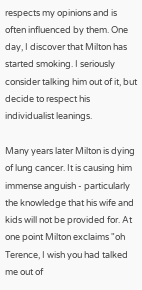respects my opinions and is often influenced by them. One day, I discover that Milton has started smoking. I seriously consider talking him out of it, but decide to respect his individualist leanings.

Many years later Milton is dying of lung cancer. It is causing him immense anguish - particularly the knowledge that his wife and kids will not be provided for. At one point Milton exclaims "oh Terence, I wish you had talked me out of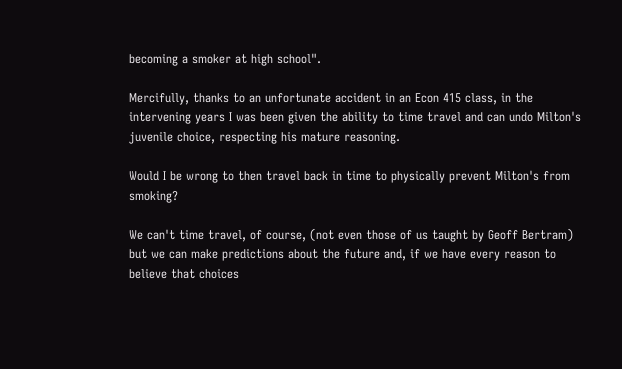becoming a smoker at high school".

Mercifully, thanks to an unfortunate accident in an Econ 415 class, in the intervening years I was been given the ability to time travel and can undo Milton's juvenile choice, respecting his mature reasoning.

Would I be wrong to then travel back in time to physically prevent Milton's from smoking?

We can't time travel, of course, (not even those of us taught by Geoff Bertram) but we can make predictions about the future and, if we have every reason to believe that choices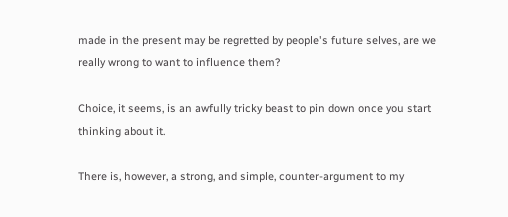made in the present may be regretted by people's future selves, are we really wrong to want to influence them?

Choice, it seems, is an awfully tricky beast to pin down once you start thinking about it.

There is, however, a strong, and simple, counter-argument to my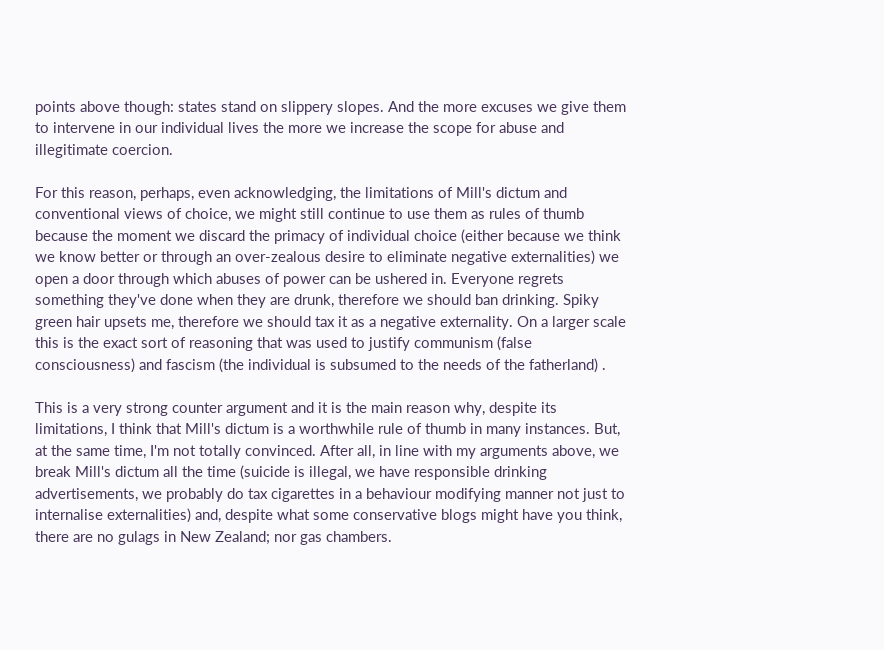points above though: states stand on slippery slopes. And the more excuses we give them to intervene in our individual lives the more we increase the scope for abuse and illegitimate coercion.

For this reason, perhaps, even acknowledging, the limitations of Mill's dictum and conventional views of choice, we might still continue to use them as rules of thumb because the moment we discard the primacy of individual choice (either because we think we know better or through an over-zealous desire to eliminate negative externalities) we open a door through which abuses of power can be ushered in. Everyone regrets something they've done when they are drunk, therefore we should ban drinking. Spiky green hair upsets me, therefore we should tax it as a negative externality. On a larger scale this is the exact sort of reasoning that was used to justify communism (false consciousness) and fascism (the individual is subsumed to the needs of the fatherland) .

This is a very strong counter argument and it is the main reason why, despite its limitations, I think that Mill's dictum is a worthwhile rule of thumb in many instances. But, at the same time, I'm not totally convinced. After all, in line with my arguments above, we break Mill's dictum all the time (suicide is illegal, we have responsible drinking advertisements, we probably do tax cigarettes in a behaviour modifying manner not just to internalise externalities) and, despite what some conservative blogs might have you think, there are no gulags in New Zealand; nor gas chambers.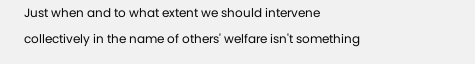Just when and to what extent we should intervene collectively in the name of others' welfare isn't something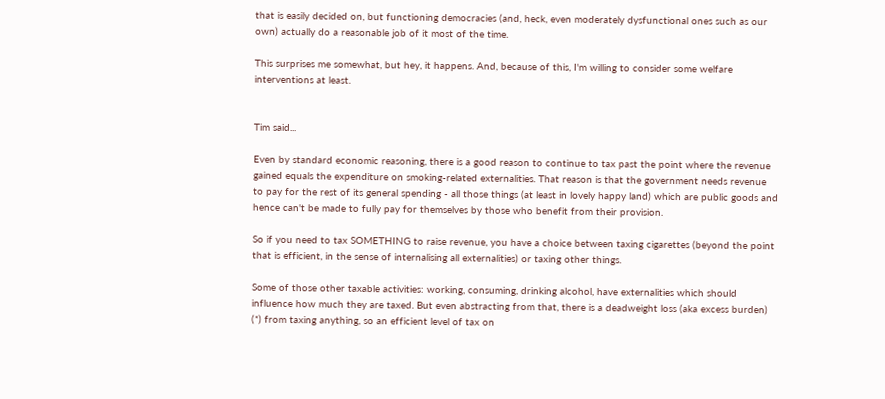that is easily decided on, but functioning democracies (and, heck, even moderately dysfunctional ones such as our own) actually do a reasonable job of it most of the time.

This surprises me somewhat, but hey, it happens. And, because of this, I'm willing to consider some welfare interventions at least.


Tim said...

Even by standard economic reasoning, there is a good reason to continue to tax past the point where the revenue gained equals the expenditure on smoking-related externalities. That reason is that the government needs revenue to pay for the rest of its general spending - all those things (at least in lovely happy land) which are public goods and hence can't be made to fully pay for themselves by those who benefit from their provision.

So if you need to tax SOMETHING to raise revenue, you have a choice between taxing cigarettes (beyond the point that is efficient, in the sense of internalising all externalities) or taxing other things.

Some of those other taxable activities: working, consuming, drinking alcohol, have externalities which should influence how much they are taxed. But even abstracting from that, there is a deadweight loss (aka excess burden) (*) from taxing anything, so an efficient level of tax on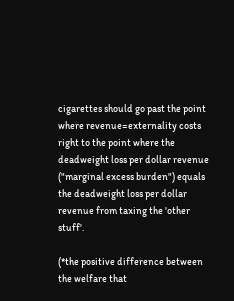cigarettes should go past the point where revenue=externality costs right to the point where the deadweight loss per dollar revenue ("marginal excess burden") equals the deadweight loss per dollar revenue from taxing the 'other stuff'.

(*the positive difference between the welfare that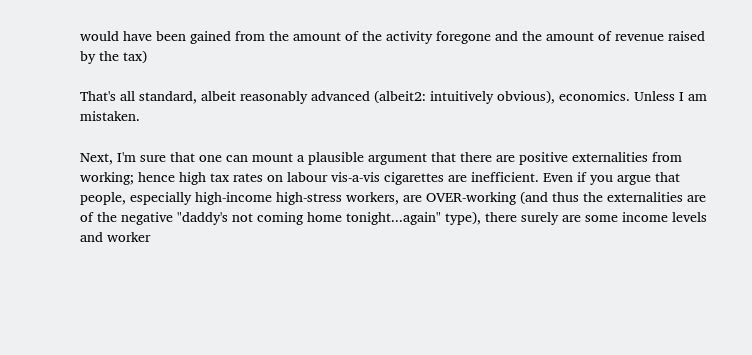would have been gained from the amount of the activity foregone and the amount of revenue raised by the tax)

That's all standard, albeit reasonably advanced (albeit2: intuitively obvious), economics. Unless I am mistaken.

Next, I'm sure that one can mount a plausible argument that there are positive externalities from working; hence high tax rates on labour vis-a-vis cigarettes are inefficient. Even if you argue that people, especially high-income high-stress workers, are OVER-working (and thus the externalities are of the negative "daddy's not coming home tonight...again" type), there surely are some income levels and worker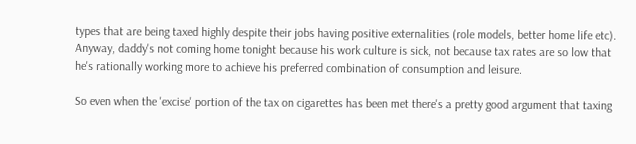types that are being taxed highly despite their jobs having positive externalities (role models, better home life etc). Anyway, daddy's not coming home tonight because his work culture is sick, not because tax rates are so low that he's rationally working more to achieve his preferred combination of consumption and leisure.

So even when the 'excise' portion of the tax on cigarettes has been met there's a pretty good argument that taxing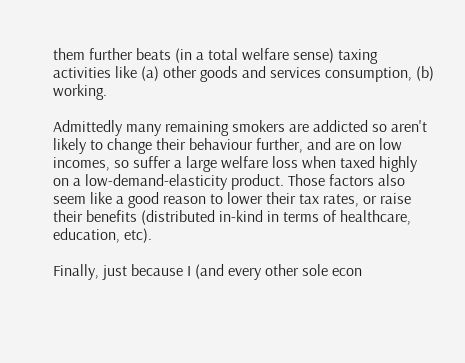them further beats (in a total welfare sense) taxing activities like (a) other goods and services consumption, (b) working.

Admittedly many remaining smokers are addicted so aren't likely to change their behaviour further, and are on low incomes, so suffer a large welfare loss when taxed highly on a low-demand-elasticity product. Those factors also seem like a good reason to lower their tax rates, or raise their benefits (distributed in-kind in terms of healthcare, education, etc).

Finally, just because I (and every other sole econ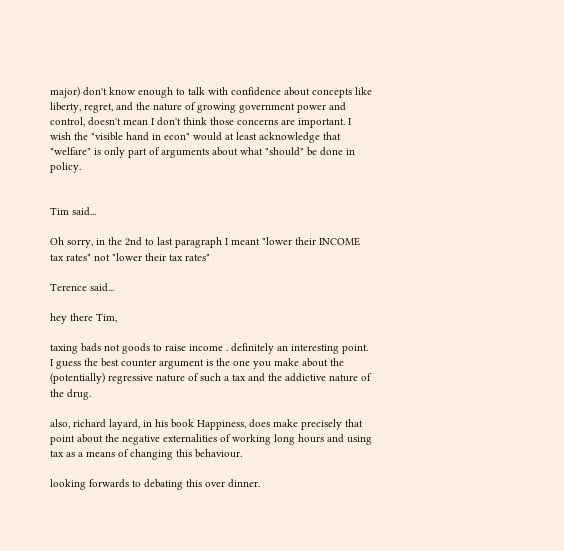major) don't know enough to talk with confidence about concepts like liberty, regret, and the nature of growing government power and control, doesn't mean I don't think those concerns are important. I wish the "visible hand in econ" would at least acknowledge that "welfare" is only part of arguments about what "should" be done in policy.


Tim said...

Oh sorry, in the 2nd to last paragraph I meant "lower their INCOME tax rates" not "lower their tax rates"

Terence said...

hey there Tim,

taxing bads not goods to raise income . definitely an interesting point. I guess the best counter argument is the one you make about the (potentially) regressive nature of such a tax and the addictive nature of the drug.

also, richard layard, in his book Happiness, does make precisely that point about the negative externalities of working long hours and using tax as a means of changing this behaviour.

looking forwards to debating this over dinner.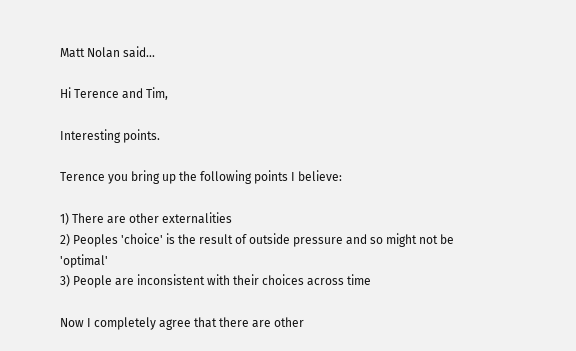Matt Nolan said...

Hi Terence and Tim,

Interesting points.

Terence you bring up the following points I believe:

1) There are other externalities
2) Peoples 'choice' is the result of outside pressure and so might not be 'optimal'
3) People are inconsistent with their choices across time

Now I completely agree that there are other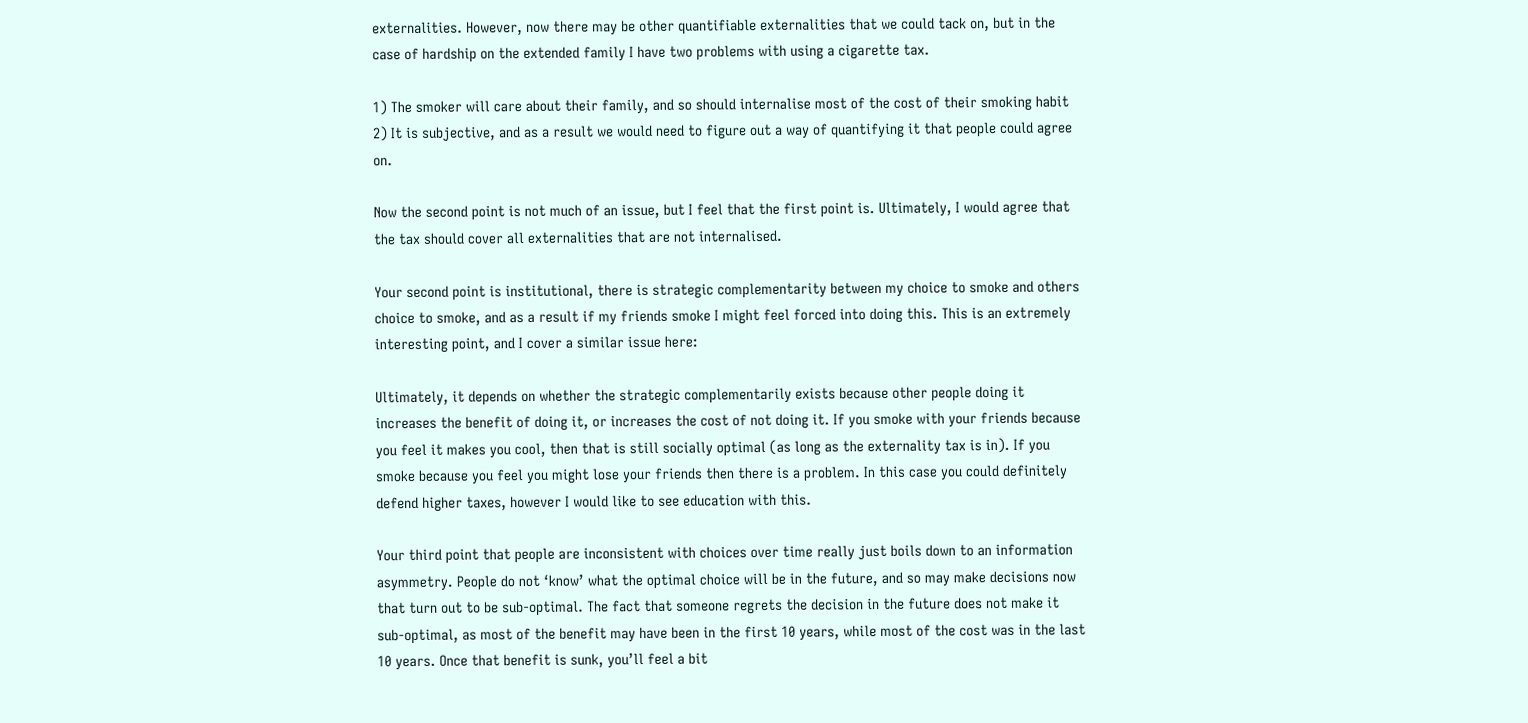externalities. However, now there may be other quantifiable externalities that we could tack on, but in the case of hardship on the extended family I have two problems with using a cigarette tax.

1) The smoker will care about their family, and so should internalise most of the cost of their smoking habit
2) It is subjective, and as a result we would need to figure out a way of quantifying it that people could agree on.

Now the second point is not much of an issue, but I feel that the first point is. Ultimately, I would agree that the tax should cover all externalities that are not internalised.

Your second point is institutional, there is strategic complementarity between my choice to smoke and others choice to smoke, and as a result if my friends smoke I might feel forced into doing this. This is an extremely interesting point, and I cover a similar issue here:

Ultimately, it depends on whether the strategic complementarily exists because other people doing it increases the benefit of doing it, or increases the cost of not doing it. If you smoke with your friends because you feel it makes you cool, then that is still socially optimal (as long as the externality tax is in). If you smoke because you feel you might lose your friends then there is a problem. In this case you could definitely defend higher taxes, however I would like to see education with this.

Your third point that people are inconsistent with choices over time really just boils down to an information asymmetry. People do not ‘know’ what the optimal choice will be in the future, and so may make decisions now that turn out to be sub-optimal. The fact that someone regrets the decision in the future does not make it sub-optimal, as most of the benefit may have been in the first 10 years, while most of the cost was in the last 10 years. Once that benefit is sunk, you’ll feel a bit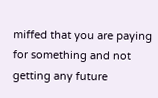miffed that you are paying for something and not getting any future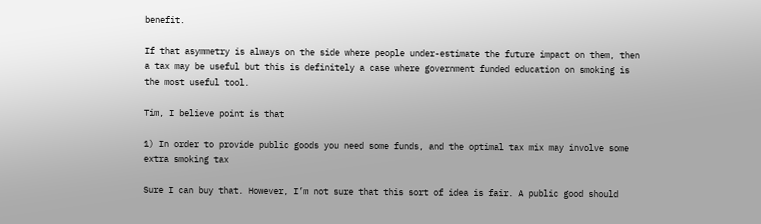benefit.

If that asymmetry is always on the side where people under-estimate the future impact on them, then a tax may be useful but this is definitely a case where government funded education on smoking is the most useful tool.

Tim, I believe point is that

1) In order to provide public goods you need some funds, and the optimal tax mix may involve some extra smoking tax

Sure I can buy that. However, I’m not sure that this sort of idea is fair. A public good should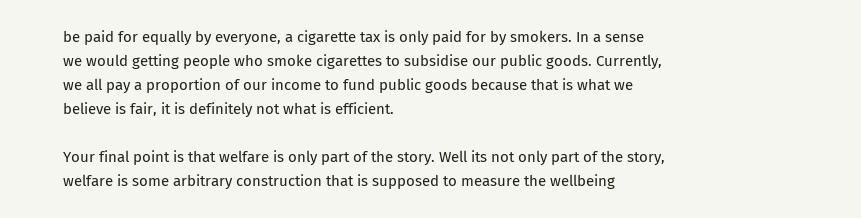be paid for equally by everyone, a cigarette tax is only paid for by smokers. In a sense we would getting people who smoke cigarettes to subsidise our public goods. Currently, we all pay a proportion of our income to fund public goods because that is what we believe is fair, it is definitely not what is efficient.

Your final point is that welfare is only part of the story. Well its not only part of the story, welfare is some arbitrary construction that is supposed to measure the wellbeing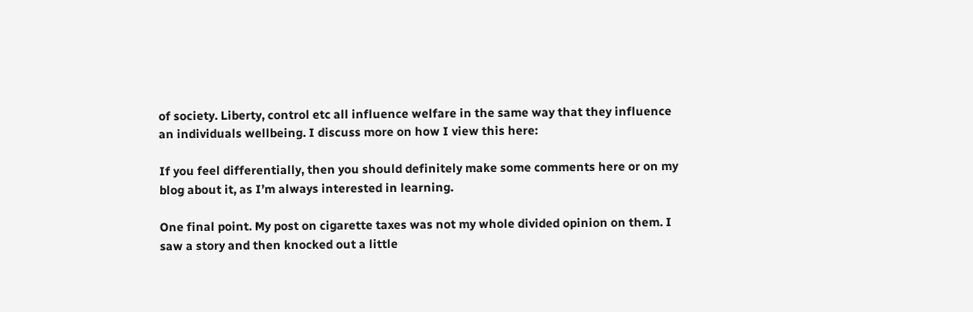of society. Liberty, control etc all influence welfare in the same way that they influence an individuals wellbeing. I discuss more on how I view this here:

If you feel differentially, then you should definitely make some comments here or on my blog about it, as I’m always interested in learning.

One final point. My post on cigarette taxes was not my whole divided opinion on them. I saw a story and then knocked out a little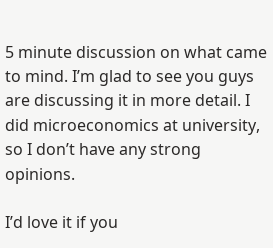5 minute discussion on what came to mind. I’m glad to see you guys are discussing it in more detail. I did microeconomics at university, so I don’t have any strong opinions.

I’d love it if you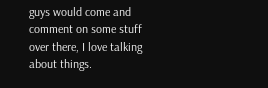guys would come and comment on some stuff over there, I love talking about things.